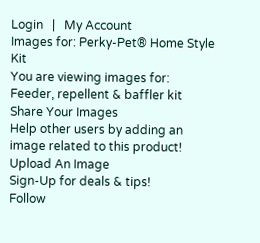Login   |   My Account
Images for: Perky-Pet® Home Style Kit
You are viewing images for:
Feeder, repellent & baffler kit
Share Your Images
Help other users by adding an image related to this product!
Upload An Image
Sign-Up for deals & tips!
Follow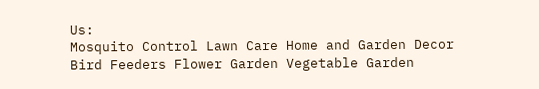Us:
Mosquito Control Lawn Care Home and Garden Decor Bird Feeders Flower Garden Vegetable Garden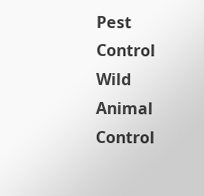Pest Control Wild Animal Control